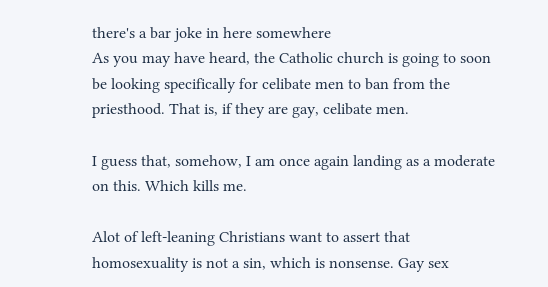there's a bar joke in here somewhere
As you may have heard, the Catholic church is going to soon be looking specifically for celibate men to ban from the priesthood. That is, if they are gay, celibate men.

I guess that, somehow, I am once again landing as a moderate on this. Which kills me.

Alot of left-leaning Christians want to assert that homosexuality is not a sin, which is nonsense. Gay sex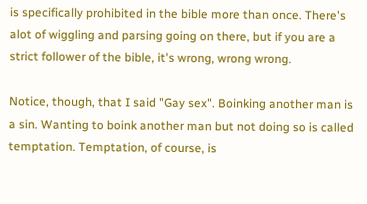is specifically prohibited in the bible more than once. There's alot of wiggling and parsing going on there, but if you are a strict follower of the bible, it's wrong, wrong wrong.

Notice, though, that I said "Gay sex". Boinking another man is a sin. Wanting to boink another man but not doing so is called temptation. Temptation, of course, is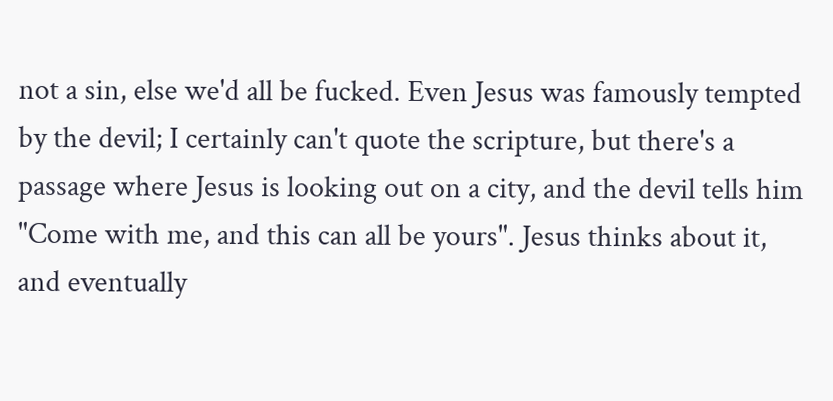not a sin, else we'd all be fucked. Even Jesus was famously tempted by the devil; I certainly can't quote the scripture, but there's a passage where Jesus is looking out on a city, and the devil tells him "Come with me, and this can all be yours". Jesus thinks about it, and eventually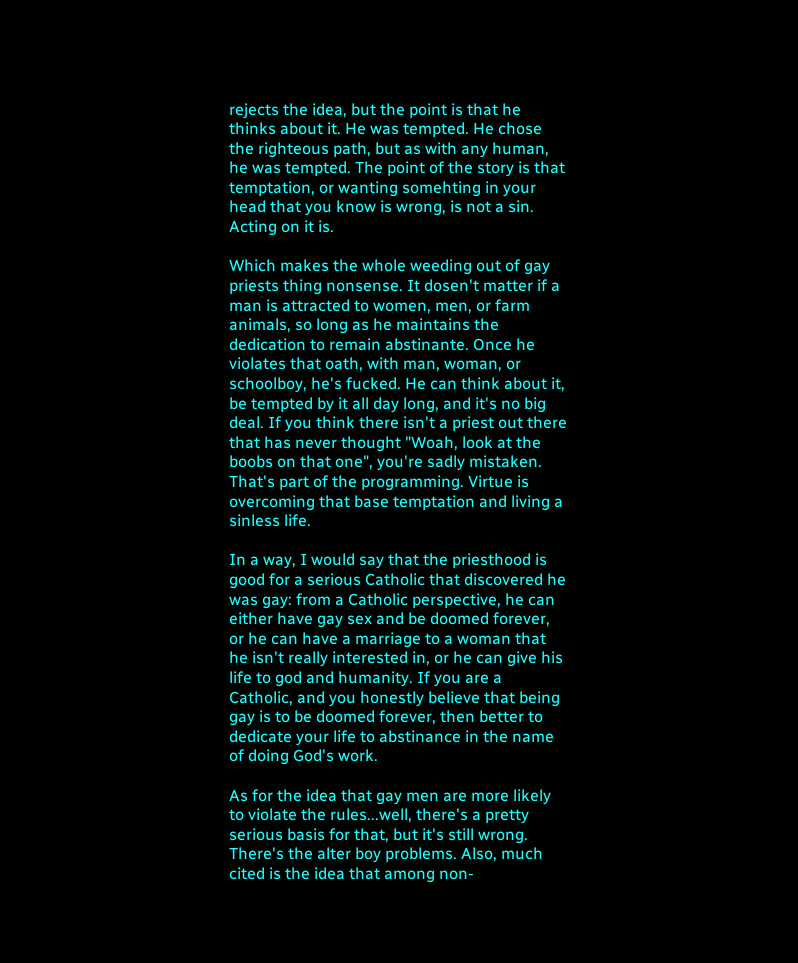rejects the idea, but the point is that he thinks about it. He was tempted. He chose the righteous path, but as with any human, he was tempted. The point of the story is that temptation, or wanting somehting in your head that you know is wrong, is not a sin. Acting on it is.

Which makes the whole weeding out of gay priests thing nonsense. It dosen't matter if a man is attracted to women, men, or farm animals, so long as he maintains the dedication to remain abstinante. Once he violates that oath, with man, woman, or schoolboy, he's fucked. He can think about it, be tempted by it all day long, and it's no big deal. If you think there isn't a priest out there that has never thought "Woah, look at the boobs on that one", you're sadly mistaken. That's part of the programming. Virtue is overcoming that base temptation and living a sinless life.

In a way, I would say that the priesthood is good for a serious Catholic that discovered he was gay: from a Catholic perspective, he can either have gay sex and be doomed forever, or he can have a marriage to a woman that he isn't really interested in, or he can give his life to god and humanity. If you are a Catholic, and you honestly believe that being gay is to be doomed forever, then better to dedicate your life to abstinance in the name of doing God's work.

As for the idea that gay men are more likely to violate the rules...well, there's a pretty serious basis for that, but it's still wrong. There's the alter boy problems. Also, much cited is the idea that among non-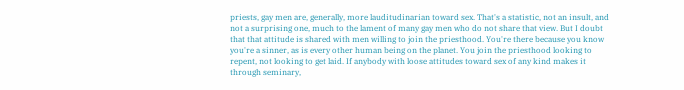priests, gay men are, generally, more lauditudinarian toward sex. That's a statistic, not an insult, and not a surprising one, much to the lament of many gay men who do not share that view. But I doubt that that attitude is shared with men willing to join the priesthood. You're there because you know you're a sinner, as is every other human being on the planet. You join the priesthood looking to repent, not looking to get laid. If anybody with loose attitudes toward sex of any kind makes it through seminary,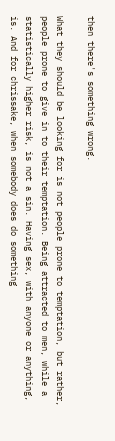then there's something wrong.

What they should be looking for is not people prone to temptation, but rather, people prone to give in to their temptation. Being attracted to men, while a statistically higher risk, is not a sin. Having sex, with anyone or anything, is. And for chrissake, when somebody does do something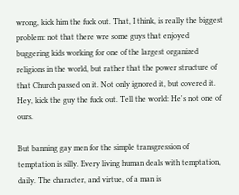wrong, kick him the fuck out. That, I think, is really the biggest problem: not that there wre some guys that enjoyed buggering kids working for one of the largest organized religions in the world, but rather that the power structure of that Church passed on it. Not only ignored it, but covered it. Hey, kick the guy the fuck out. Tell the world: He's not one of ours.

But banning gay men for the simple transgression of temptation is silly. Every living human deals with temptation, daily. The character, and virtue, of a man is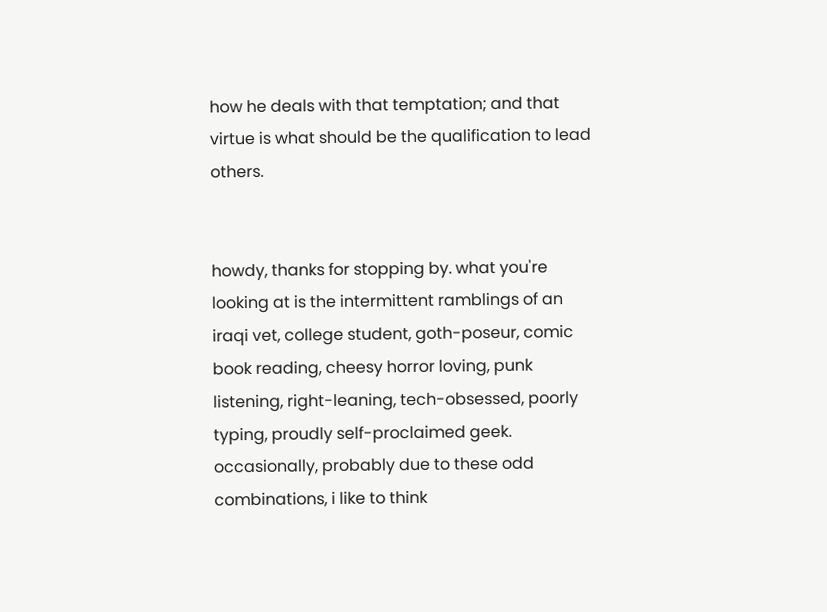how he deals with that temptation; and that virtue is what should be the qualification to lead others.


howdy, thanks for stopping by. what you're looking at is the intermittent ramblings of an iraqi vet, college student, goth-poseur, comic book reading, cheesy horror loving, punk listening, right-leaning, tech-obsessed, poorly typing, proudly self-proclaimed geek. occasionally, probably due to these odd combinations, i like to think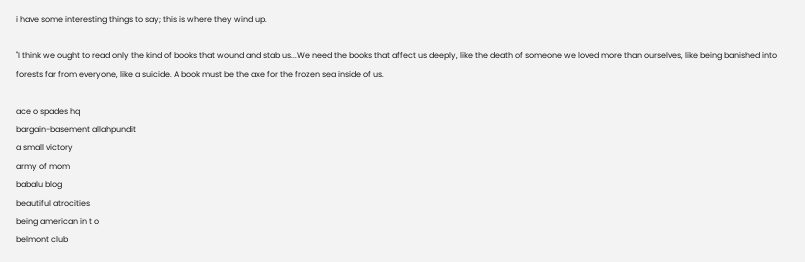i have some interesting things to say; this is where they wind up.

"I think we ought to read only the kind of books that wound and stab us...We need the books that affect us deeply, like the death of someone we loved more than ourselves, like being banished into forests far from everyone, like a suicide. A book must be the axe for the frozen sea inside of us.

ace o spades hq
bargain-basement allahpundit
a small victory
army of mom
babalu blog
beautiful atrocities
being american in t o
belmont club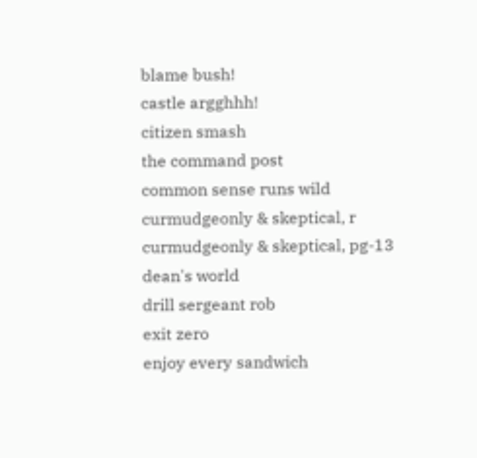blame bush!
castle argghhh!
citizen smash
the command post
common sense runs wild
curmudgeonly & skeptical, r
curmudgeonly & skeptical, pg-13
dean's world
drill sergeant rob
exit zero
enjoy every sandwich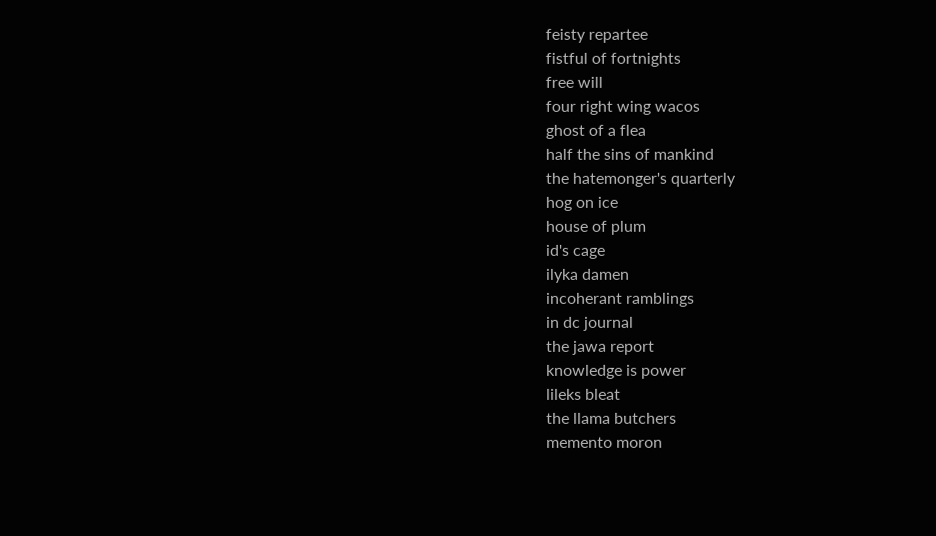feisty repartee
fistful of fortnights
free will
four right wing wacos
ghost of a flea
half the sins of mankind
the hatemonger's quarterly
hog on ice
house of plum
id's cage
ilyka damen
incoherant ramblings
in dc journal
the jawa report
knowledge is power
lileks bleat
the llama butchers
memento moron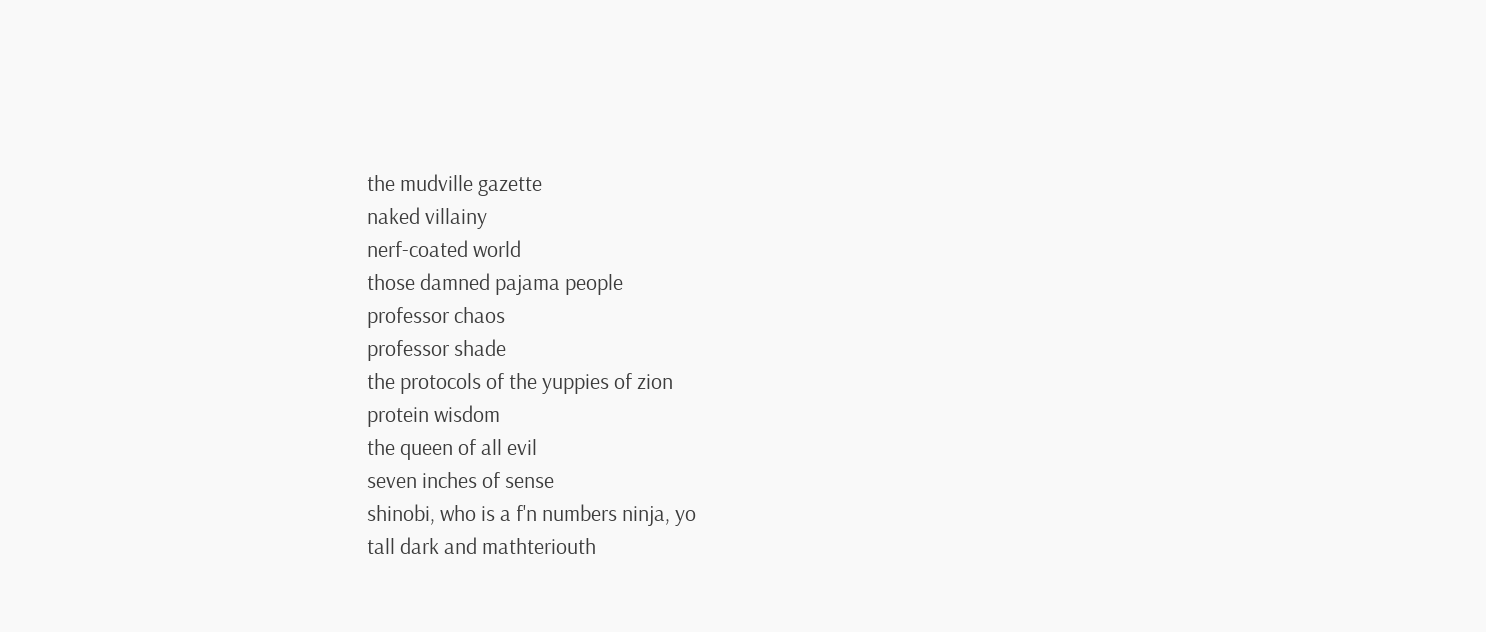the mudville gazette
naked villainy
nerf-coated world
those damned pajama people
professor chaos
professor shade
the protocols of the yuppies of zion
protein wisdom
the queen of all evil
seven inches of sense
shinobi, who is a f'n numbers ninja, yo
tall dark and mathteriouth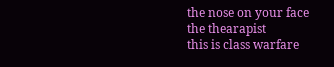the nose on your face
the thearapist
this is class warfare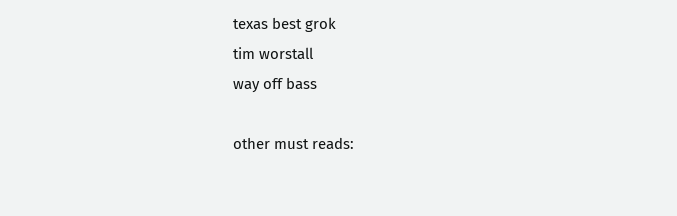texas best grok
tim worstall
way off bass

other must reads: